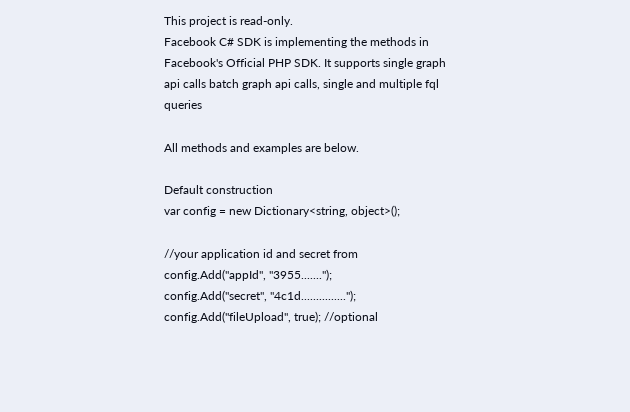This project is read-only.
Facebook C# SDK is implementing the methods in Facebook's Official PHP SDK. It supports single graph api calls batch graph api calls, single and multiple fql queries

All methods and examples are below.

Default construction
var config = new Dictionary<string, object>();

//your application id and secret from
config.Add("appId", "3955.......");
config.Add("secret", "4c1d...............");
config.Add("fileUpload", true); //optional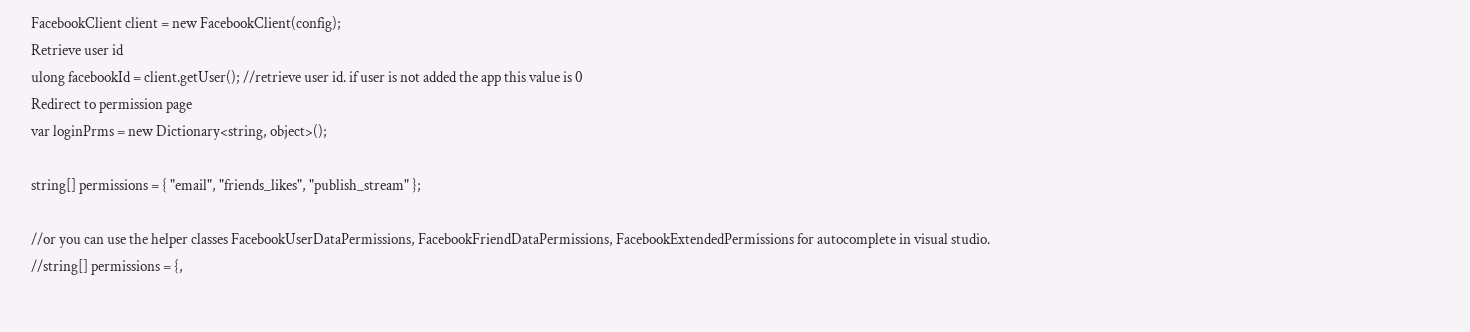FacebookClient client = new FacebookClient(config);
Retrieve user id
ulong facebookId = client.getUser(); //retrieve user id. if user is not added the app this value is 0
Redirect to permission page
var loginPrms = new Dictionary<string, object>();

string[] permissions = { "email", "friends_likes", "publish_stream" };

//or you can use the helper classes FacebookUserDataPermissions, FacebookFriendDataPermissions, FacebookExtendedPermissions for autocomplete in visual studio.
//string[] permissions = {,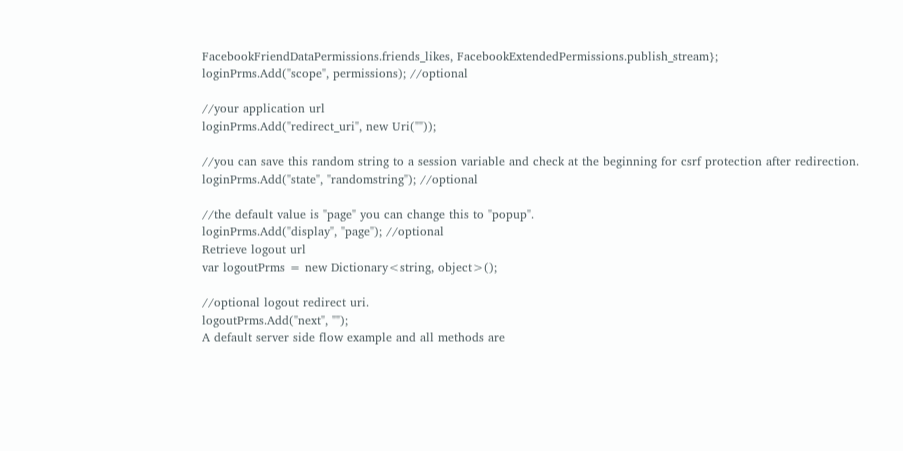FacebookFriendDataPermissions.friends_likes, FacebookExtendedPermissions.publish_stream};
loginPrms.Add("scope", permissions); //optional

//your application url
loginPrms.Add("redirect_uri", new Uri(""));

//you can save this random string to a session variable and check at the beginning for csrf protection after redirection.
loginPrms.Add("state", "randomstring"); //optional

//the default value is "page" you can change this to "popup".
loginPrms.Add("display", "page"); //optional
Retrieve logout url
var logoutPrms = new Dictionary<string, object>();

//optional logout redirect uri.
logoutPrms.Add("next", "");
A default server side flow example and all methods are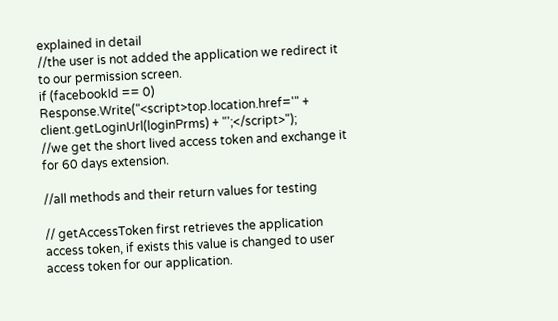explained in detail
//the user is not added the application we redirect it to our permission screen.
if (facebookId == 0)
Response.Write("<script>top.location.href='" + client.getLoginUrl(loginPrms) + "';</script>");
//we get the short lived access token and exchange it for 60 days extension.

//all methods and their return values for testing

// getAccessToken first retrieves the application access token, if exists this value is changed to user access token for our application.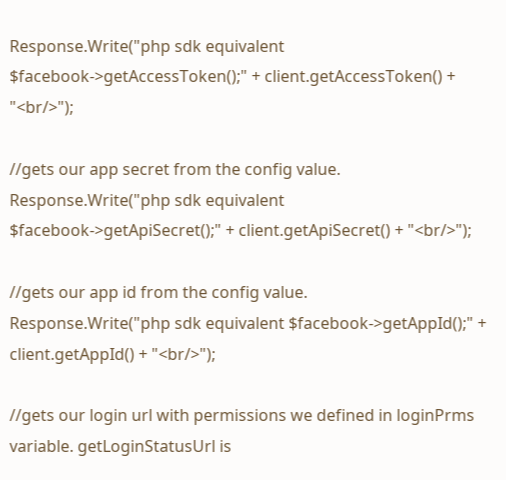Response.Write("php sdk equivalent $facebook->getAccessToken();" + client.getAccessToken() + "<br/>");

//gets our app secret from the config value.
Response.Write("php sdk equivalent $facebook->getApiSecret();" + client.getApiSecret() + "<br/>");

//gets our app id from the config value.
Response.Write("php sdk equivalent $facebook->getAppId();" + client.getAppId() + "<br/>");

//gets our login url with permissions we defined in loginPrms variable. getLoginStatusUrl is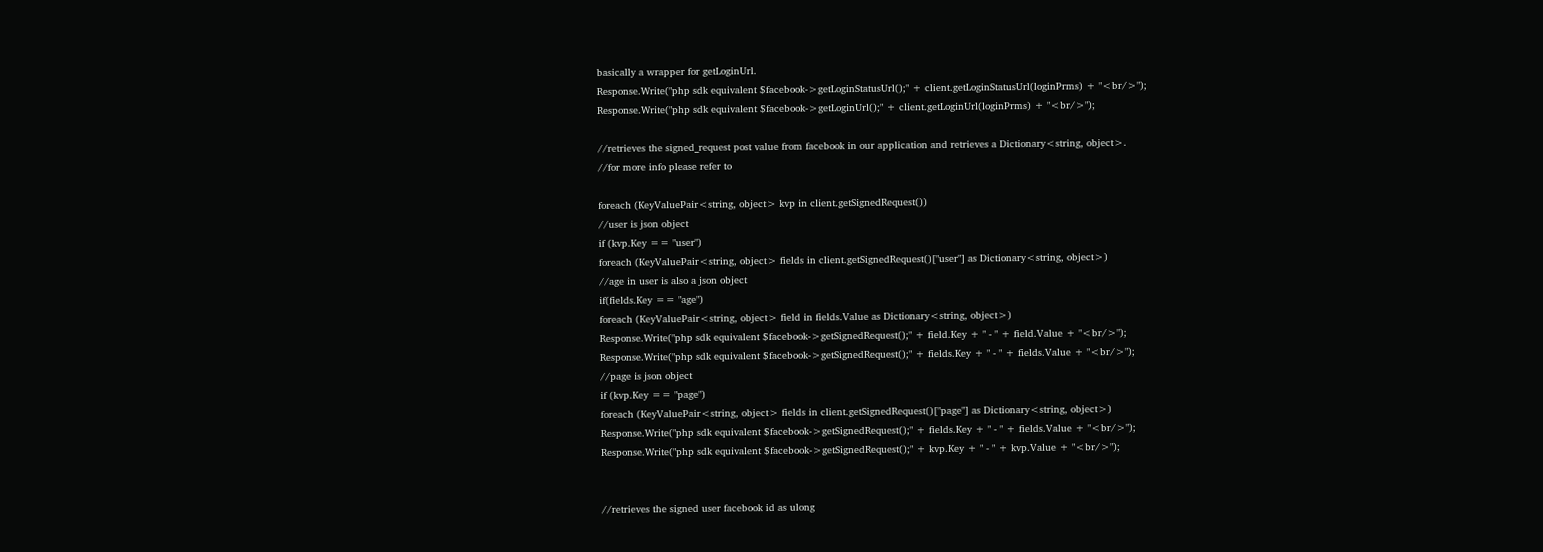basically a wrapper for getLoginUrl.
Response.Write("php sdk equivalent $facebook->getLoginStatusUrl();" + client.getLoginStatusUrl(loginPrms) + "<br/>");
Response.Write("php sdk equivalent $facebook->getLoginUrl();" + client.getLoginUrl(loginPrms) + "<br/>");

//retrieves the signed_request post value from facebook in our application and retrieves a Dictionary<string, object>.
//for more info please refer to

foreach (KeyValuePair<string, object> kvp in client.getSignedRequest())
//user is json object
if (kvp.Key == "user")
foreach (KeyValuePair<string, object> fields in client.getSignedRequest()["user"] as Dictionary<string, object>)
//age in user is also a json object
if(fields.Key == "age")
foreach (KeyValuePair<string, object> field in fields.Value as Dictionary<string, object>)
Response.Write("php sdk equivalent $facebook->getSignedRequest();" + field.Key + " - " + field.Value + "<br/>");
Response.Write("php sdk equivalent $facebook->getSignedRequest();" + fields.Key + " - " + fields.Value + "<br/>");
//page is json object
if (kvp.Key == "page")
foreach (KeyValuePair<string, object> fields in client.getSignedRequest()["page"] as Dictionary<string, object>)
Response.Write("php sdk equivalent $facebook->getSignedRequest();" + fields.Key + " - " + fields.Value + "<br/>");
Response.Write("php sdk equivalent $facebook->getSignedRequest();" + kvp.Key + " - " + kvp.Value + "<br/>");


//retrieves the signed user facebook id as ulong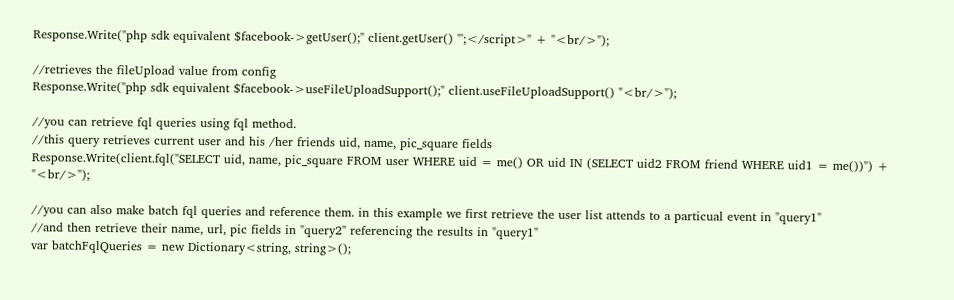Response.Write("php sdk equivalent $facebook->getUser();" client.getUser() "';</script>" + "<br/>");

//retrieves the fileUpload value from config
Response.Write("php sdk equivalent $facebook->useFileUploadSupport();" client.useFileUploadSupport() "<br/>");

//you can retrieve fql queries using fql method.
//this query retrieves current user and his /her friends uid, name, pic_square fields
Response.Write(client.fql("SELECT uid, name, pic_square FROM user WHERE uid = me() OR uid IN (SELECT uid2 FROM friend WHERE uid1 = me())") + "<br/>");

//you can also make batch fql queries and reference them. in this example we first retrieve the user list attends to a particual event in "query1"
//and then retrieve their name, url, pic fields in "query2" referencing the results in "query1"
var batchFqlQueries = new Dictionary<string, string>();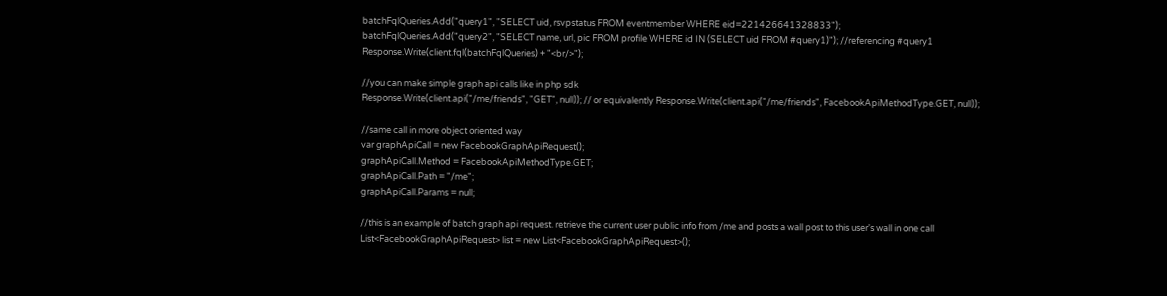batchFqlQueries.Add("query1", "SELECT uid, rsvpstatus FROM eventmember WHERE eid=221426641328833");
batchFqlQueries.Add("query2", "SELECT name, url, pic FROM profile WHERE id IN (SELECT uid FROM #query1)"); //referencing #query1
Response.Write(client.fql(batchFqlQueries) + "<br/>");

//you can make simple graph api calls like in php sdk
Response.Write(client.api("/me/friends", "GET", null)); // or equivalently Response.Write(client.api("/me/friends", FacebookApiMethodType.GET, null));

//same call in more object oriented way
var graphApiCall = new FacebookGraphApiRequest();
graphApiCall.Method = FacebookApiMethodType.GET;
graphApiCall.Path = "/me";
graphApiCall.Params = null;

//this is an example of batch graph api request. retrieve the current user public info from /me and posts a wall post to this user's wall in one call
List<FacebookGraphApiRequest> list = new List<FacebookGraphApiRequest>();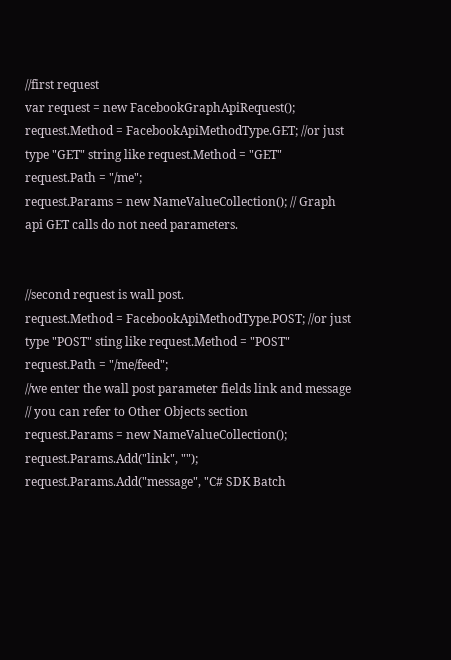//first request
var request = new FacebookGraphApiRequest();
request.Method = FacebookApiMethodType.GET; //or just type "GET" string like request.Method = "GET"
request.Path = "/me";
request.Params = new NameValueCollection(); // Graph api GET calls do not need parameters.


//second request is wall post.
request.Method = FacebookApiMethodType.POST; //or just type "POST" sting like request.Method = "POST"
request.Path = "/me/feed";
//we enter the wall post parameter fields link and message
// you can refer to Other Objects section
request.Params = new NameValueCollection();
request.Params.Add("link", "");
request.Params.Add("message", "C# SDK Batch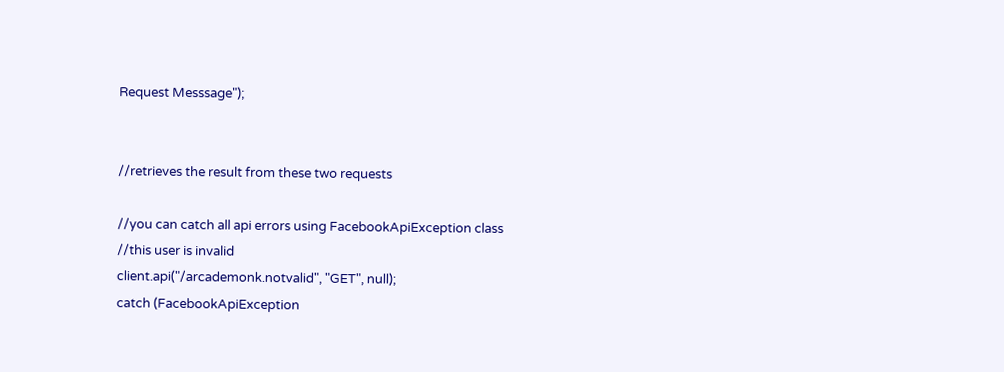Request Messsage");


//retrieves the result from these two requests

//you can catch all api errors using FacebookApiException class
//this user is invalid
client.api("/arcademonk.notvalid", "GET", null);
catch (FacebookApiException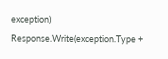exception)
Response.Write(exception.Type +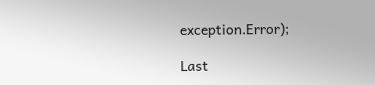exception.Error);

Last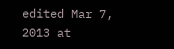edited Mar 7, 2013 at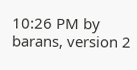10:26 PM by barans, version 2